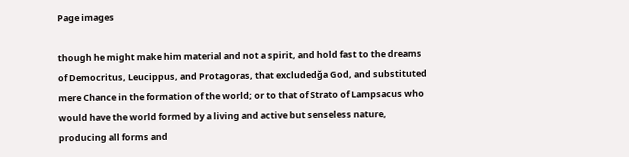Page images

though he might make him material and not a spirit, and hold fast to the dreams of Democritus, Leucippus, and Protagoras, that excludedğa God, and substituted mere Chance in the formation of the world; or to that of Strato of Lampsacus who would have the world formed by a living and active but senseless nature, producing all forms and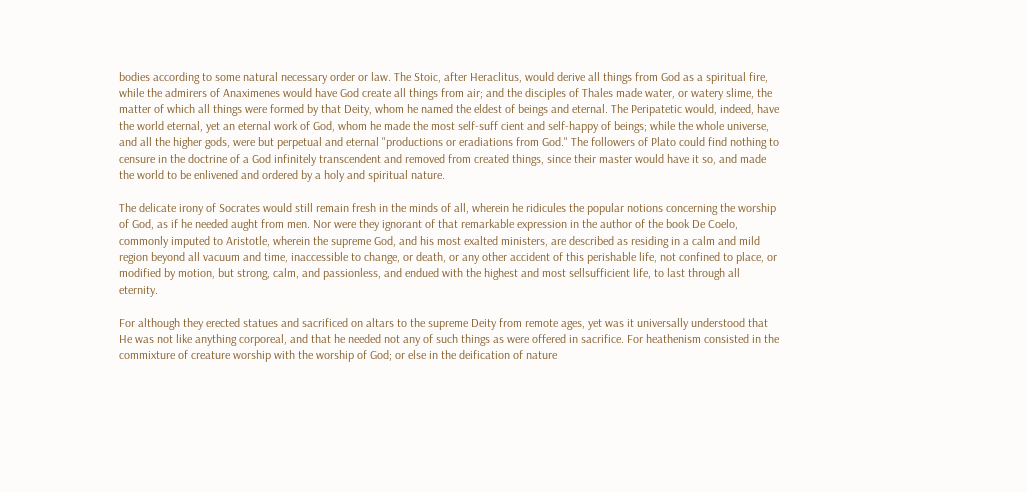bodies according to some natural necessary order or law. The Stoic, after Heraclitus, would derive all things from God as a spiritual fire, while the admirers of Anaximenes would have God create all things from air; and the disciples of Thales made water, or watery slime, the matter of which all things were formed by that Deity, whom he named the eldest of beings and eternal. The Peripatetic would, indeed, have the world eternal, yet an eternal work of God, whom he made the most self-suff cient and self-happy of beings; while the whole universe, and all the higher gods, were but perpetual and eternal "productions or eradiations from God." The followers of Plato could find nothing to censure in the doctrine of a God infinitely transcendent and removed from created things, since their master would have it so, and made the world to be enlivened and ordered by a holy and spiritual nature.

The delicate irony of Socrates would still remain fresh in the minds of all, wherein he ridicules the popular notions concerning the worship of God, as if he needed aught from men. Nor were they ignorant of that remarkable expression in the author of the book De Coelo, commonly imputed to Aristotle, wherein the supreme God, and his most exalted ministers, are described as residing in a calm and mild region beyond all vacuum and time, inaccessible to change, or death, or any other accident of this perishable life, not confined to place, or modified by motion, but strong, calm, and passionless, and endued with the highest and most sellsufficient life, to last through all eternity.

For although they erected statues and sacrificed on altars to the supreme Deity from remote ages, yet was it universally understood that He was not like anything corporeal, and that he needed not any of such things as were offered in sacrifice. For heathenism consisted in the commixture of creature worship with the worship of God; or else in the deification of nature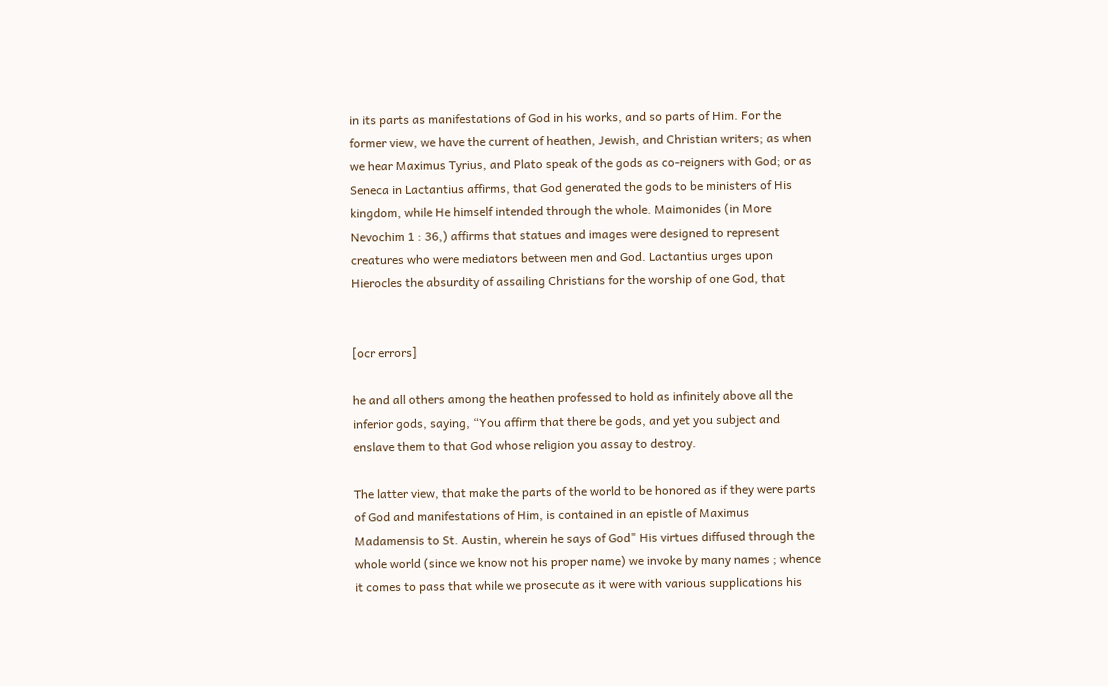in its parts as manifestations of God in his works, and so parts of Him. For the former view, we have the current of heathen, Jewish, and Christian writers; as when we hear Maximus Tyrius, and Plato speak of the gods as co-reigners with God; or as Seneca in Lactantius affirms, that God generated the gods to be ministers of His kingdom, while He himself intended through the whole. Maimonides (in More Nevochim 1 : 36,) affirms that statues and images were designed to represent creatures who were mediators between men and God. Lactantius urges upon Hierocles the absurdity of assailing Christians for the worship of one God, that


[ocr errors]

he and all others among the heathen professed to hold as infinitely above all the inferior gods, saying, “You affirm that there be gods, and yet you subject and enslave them to that God whose religion you assay to destroy.

The latter view, that make the parts of the world to be honored as if they were parts of God and manifestations of Him, is contained in an epistle of Maximus Madamensis to St. Austin, wherein he says of God" His virtues diffused through the whole world (since we know not his proper name) we invoke by many names ; whence it comes to pass that while we prosecute as it were with various supplications his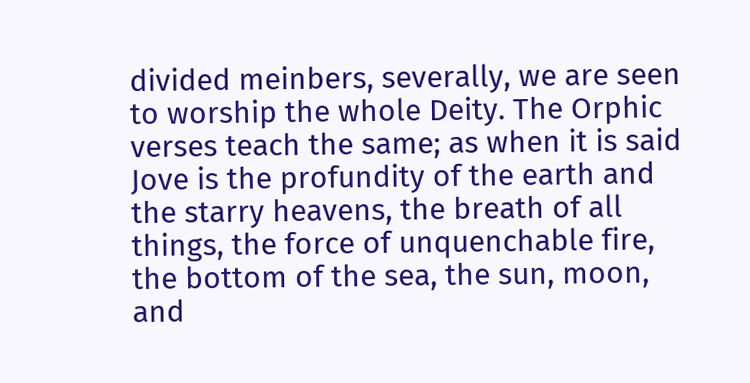divided meinbers, severally, we are seen to worship the whole Deity. The Orphic verses teach the same; as when it is said Jove is the profundity of the earth and the starry heavens, the breath of all things, the force of unquenchable fire, the bottom of the sea, the sun, moon, and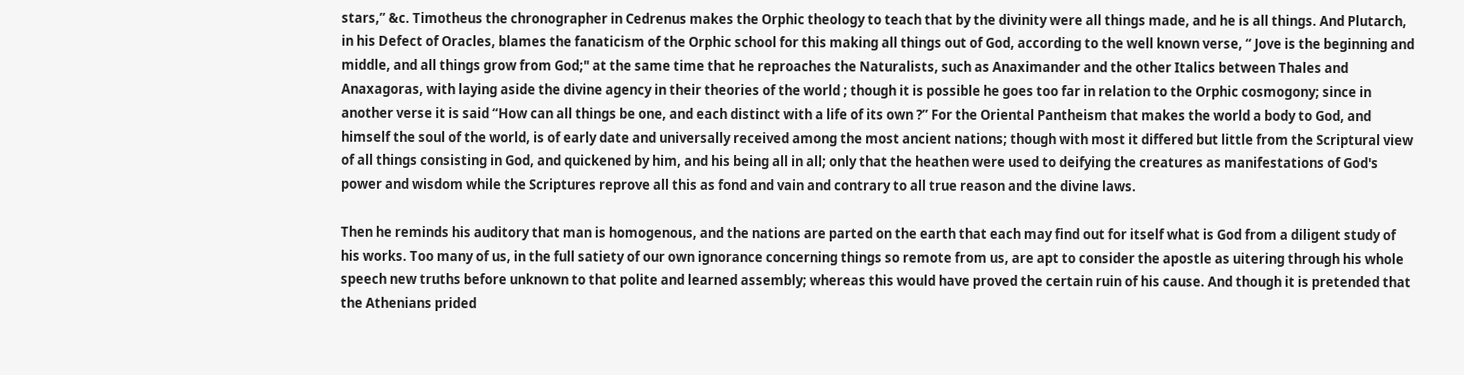stars,” &c. Timotheus the chronographer in Cedrenus makes the Orphic theology to teach that by the divinity were all things made, and he is all things. And Plutarch, in his Defect of Oracles, blames the fanaticism of the Orphic school for this making all things out of God, according to the well known verse, “ Jove is the beginning and middle, and all things grow from God;" at the same time that he reproaches the Naturalists, such as Anaximander and the other Italics between Thales and Anaxagoras, with laying aside the divine agency in their theories of the world ; though it is possible he goes too far in relation to the Orphic cosmogony; since in another verse it is said “How can all things be one, and each distinct with a life of its own ?” For the Oriental Pantheism that makes the world a body to God, and himself the soul of the world, is of early date and universally received among the most ancient nations; though with most it differed but little from the Scriptural view of all things consisting in God, and quickened by him, and his being all in all; only that the heathen were used to deifying the creatures as manifestations of God's power and wisdom while the Scriptures reprove all this as fond and vain and contrary to all true reason and the divine laws.

Then he reminds his auditory that man is homogenous, and the nations are parted on the earth that each may find out for itself what is God from a diligent study of his works. Too many of us, in the full satiety of our own ignorance concerning things so remote from us, are apt to consider the apostle as uitering through his whole speech new truths before unknown to that polite and learned assembly; whereas this would have proved the certain ruin of his cause. And though it is pretended that the Athenians prided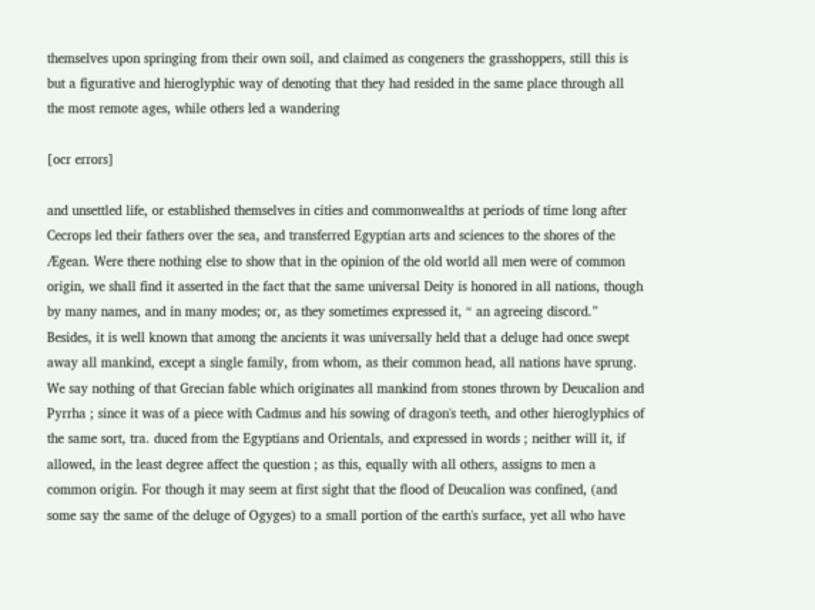themselves upon springing from their own soil, and claimed as congeners the grasshoppers, still this is but a figurative and hieroglyphic way of denoting that they had resided in the same place through all the most remote ages, while others led a wandering

[ocr errors]

and unsettled life, or established themselves in cities and commonwealths at periods of time long after Cecrops led their fathers over the sea, and transferred Egyptian arts and sciences to the shores of the Ægean. Were there nothing else to show that in the opinion of the old world all men were of common origin, we shall find it asserted in the fact that the same universal Deity is honored in all nations, though by many names, and in many modes; or, as they sometimes expressed it, “ an agreeing discord.” Besides, it is well known that among the ancients it was universally held that a deluge had once swept away all mankind, except a single family, from whom, as their common head, all nations have sprung. We say nothing of that Grecian fable which originates all mankind from stones thrown by Deucalion and Pyrrha ; since it was of a piece with Cadmus and his sowing of dragon's teeth, and other hieroglyphics of the same sort, tra. duced from the Egyptians and Orientals, and expressed in words ; neither will it, if allowed, in the least degree affect the question ; as this, equally with all others, assigns to men a common origin. For though it may seem at first sight that the flood of Deucalion was confined, (and some say the same of the deluge of Ogyges) to a small portion of the earth's surface, yet all who have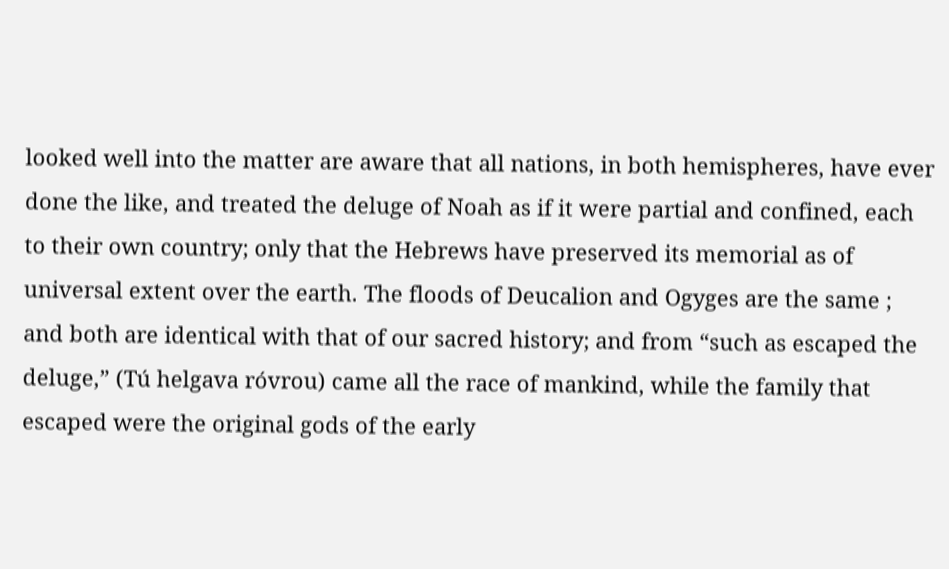looked well into the matter are aware that all nations, in both hemispheres, have ever done the like, and treated the deluge of Noah as if it were partial and confined, each to their own country; only that the Hebrews have preserved its memorial as of universal extent over the earth. The floods of Deucalion and Ogyges are the same ; and both are identical with that of our sacred history; and from “such as escaped the deluge,” (Tú helgava róvrou) came all the race of mankind, while the family that escaped were the original gods of the early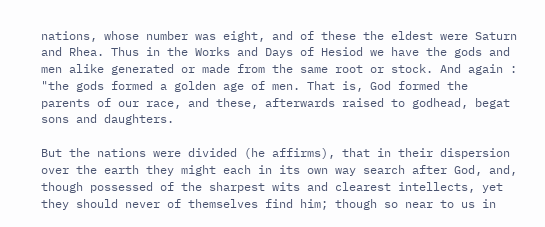nations, whose number was eight, and of these the eldest were Saturn and Rhea. Thus in the Works and Days of Hesiod we have the gods and men alike generated or made from the same root or stock. And again : "the gods formed a golden age of men. That is, God formed the parents of our race, and these, afterwards raised to godhead, begat sons and daughters.

But the nations were divided (he affirms), that in their dispersion over the earth they might each in its own way search after God, and, though possessed of the sharpest wits and clearest intellects, yet they should never of themselves find him; though so near to us in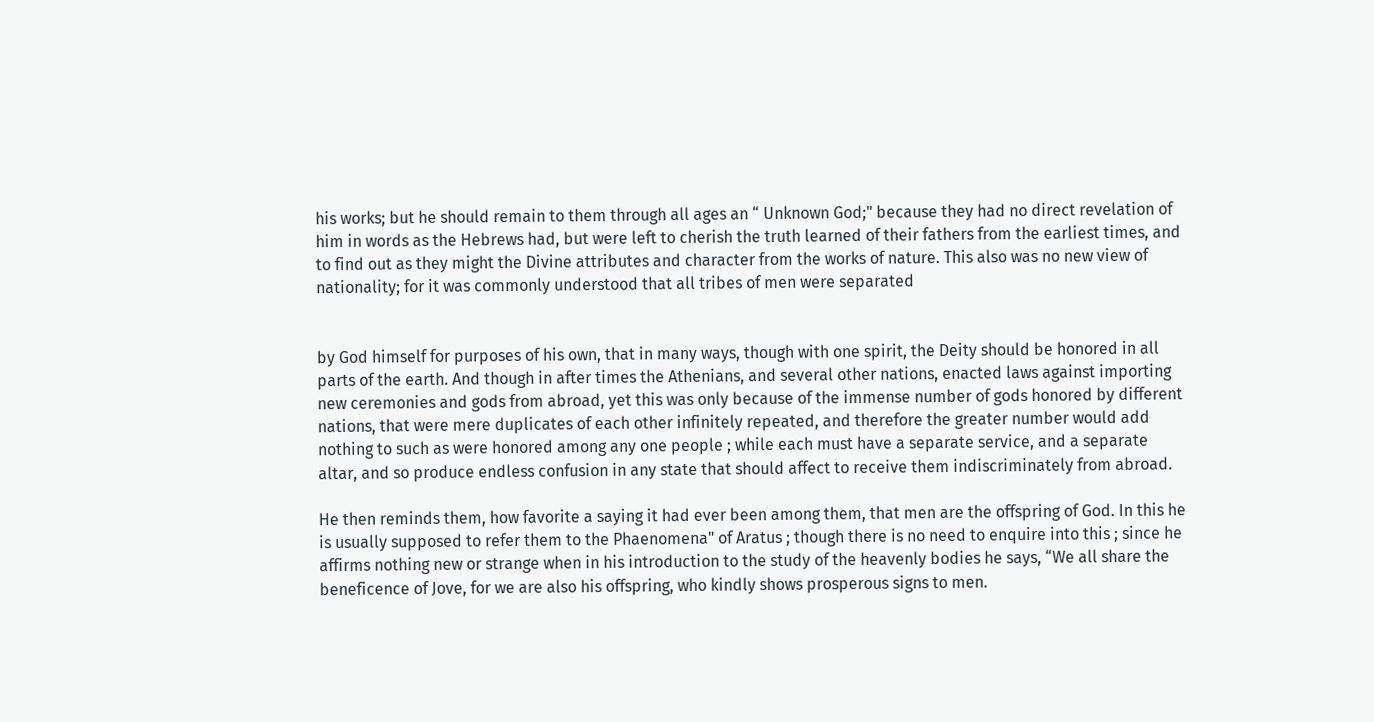his works; but he should remain to them through all ages an “ Unknown God;" because they had no direct revelation of him in words as the Hebrews had, but were left to cherish the truth learned of their fathers from the earliest times, and to find out as they might the Divine attributes and character from the works of nature. This also was no new view of nationality; for it was commonly understood that all tribes of men were separated


by God himself for purposes of his own, that in many ways, though with one spirit, the Deity should be honored in all parts of the earth. And though in after times the Athenians, and several other nations, enacted laws against importing new ceremonies and gods from abroad, yet this was only because of the immense number of gods honored by different nations, that were mere duplicates of each other infinitely repeated, and therefore the greater number would add nothing to such as were honored among any one people ; while each must have a separate service, and a separate altar, and so produce endless confusion in any state that should affect to receive them indiscriminately from abroad.

He then reminds them, how favorite a saying it had ever been among them, that men are the offspring of God. In this he is usually supposed to refer them to the Phaenomena" of Aratus ; though there is no need to enquire into this ; since he affirms nothing new or strange when in his introduction to the study of the heavenly bodies he says, “We all share the beneficence of Jove, for we are also his offspring, who kindly shows prosperous signs to men.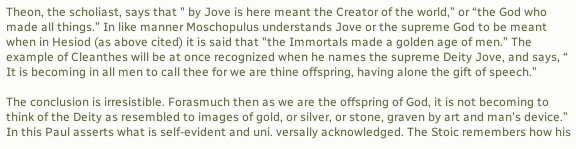Theon, the scholiast, says that " by Jove is here meant the Creator of the world,” or “the God who made all things.” In like manner Moschopulus understands Jove or the supreme God to be meant when in Hesiod (as above cited) it is said that "the Immortals made a golden age of men.” The example of Cleanthes will be at once recognized when he names the supreme Deity Jove, and says, “ It is becoming in all men to call thee for we are thine offspring, having alone the gift of speech.”

The conclusion is irresistible. Forasmuch then as we are the offspring of God, it is not becoming to think of the Deity as resembled to images of gold, or silver, or stone, graven by art and man's device.” In this Paul asserts what is self-evident and uni. versally acknowledged. The Stoic remembers how his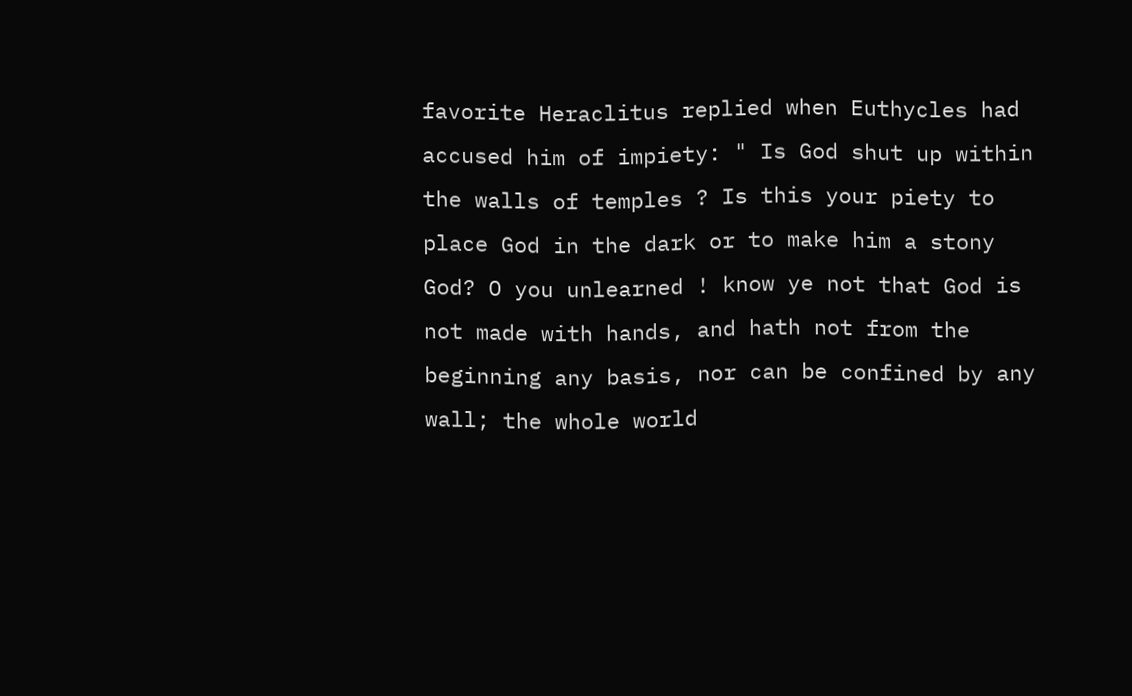favorite Heraclitus replied when Euthycles had accused him of impiety: " Is God shut up within the walls of temples ? Is this your piety to place God in the dark or to make him a stony God? O you unlearned ! know ye not that God is not made with hands, and hath not from the beginning any basis, nor can be confined by any wall; the whole world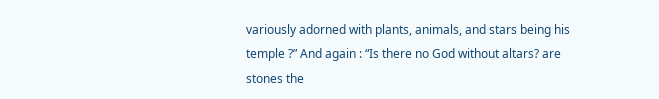variously adorned with plants, animals, and stars being his temple ?” And again : “Is there no God without altars? are stones the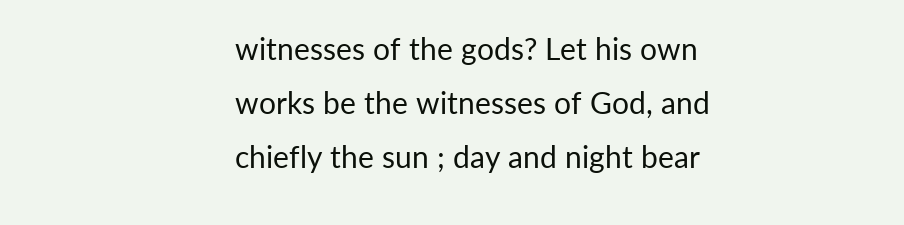witnesses of the gods? Let his own works be the witnesses of God, and chiefly the sun ; day and night bear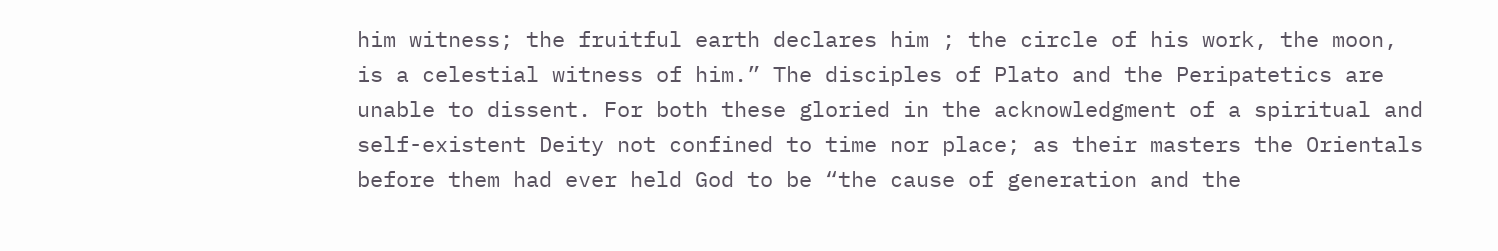him witness; the fruitful earth declares him ; the circle of his work, the moon, is a celestial witness of him.” The disciples of Plato and the Peripatetics are unable to dissent. For both these gloried in the acknowledgment of a spiritual and self-existent Deity not confined to time nor place; as their masters the Orientals before them had ever held God to be “the cause of generation and the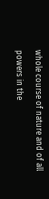whole course of nature and of all powers in the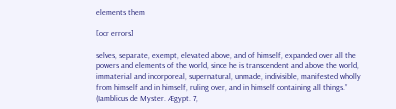elements them

[ocr errors]

selves, separate, exempt, elevated above, and of himself, expanded over all the powers and elements of the world, since he is transcendent and above the world, immaterial and incorporeal, supernatural, unmade, indivisible, manifested wholly from himself and in himself, ruling over, and in himself containing all things.” (Iamblicus de Myster. Ægypt. 7,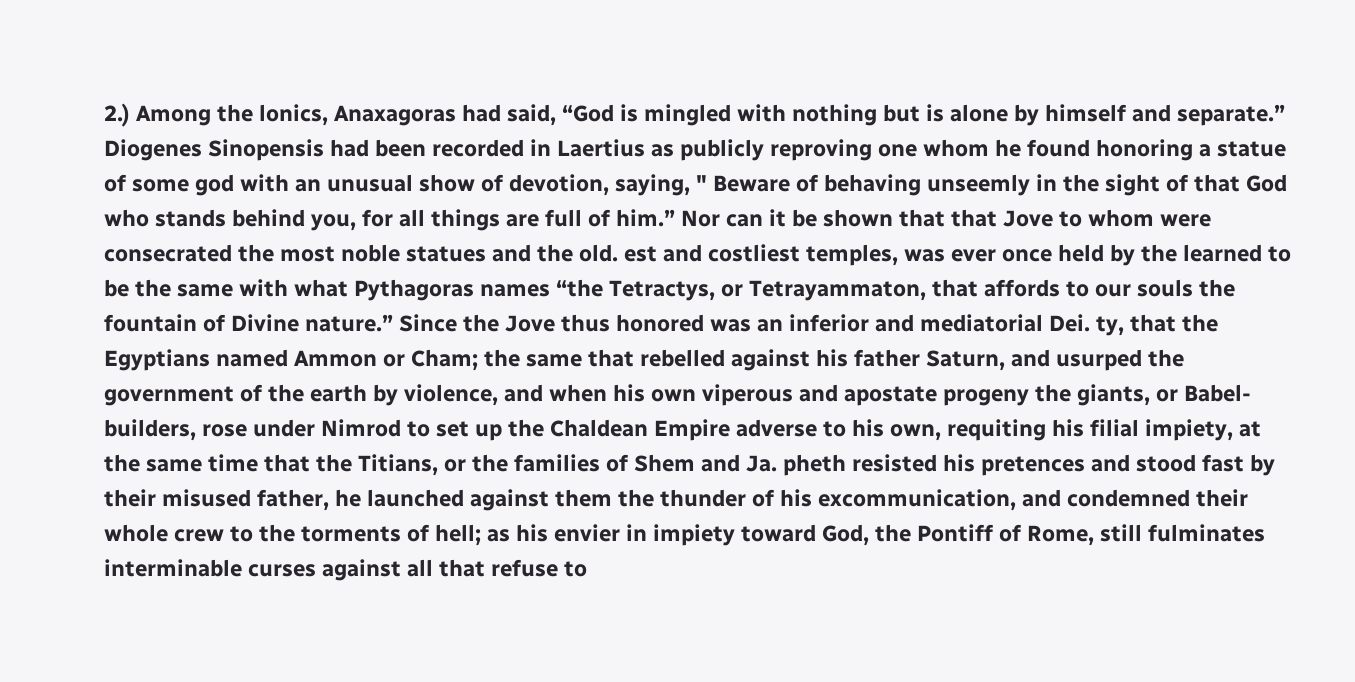2.) Among the lonics, Anaxagoras had said, “God is mingled with nothing but is alone by himself and separate.” Diogenes Sinopensis had been recorded in Laertius as publicly reproving one whom he found honoring a statue of some god with an unusual show of devotion, saying, " Beware of behaving unseemly in the sight of that God who stands behind you, for all things are full of him.” Nor can it be shown that that Jove to whom were consecrated the most noble statues and the old. est and costliest temples, was ever once held by the learned to be the same with what Pythagoras names “the Tetractys, or Tetrayammaton, that affords to our souls the fountain of Divine nature.” Since the Jove thus honored was an inferior and mediatorial Dei. ty, that the Egyptians named Ammon or Cham; the same that rebelled against his father Saturn, and usurped the government of the earth by violence, and when his own viperous and apostate progeny the giants, or Babel-builders, rose under Nimrod to set up the Chaldean Empire adverse to his own, requiting his filial impiety, at the same time that the Titians, or the families of Shem and Ja. pheth resisted his pretences and stood fast by their misused father, he launched against them the thunder of his excommunication, and condemned their whole crew to the torments of hell; as his envier in impiety toward God, the Pontiff of Rome, still fulminates interminable curses against all that refuse to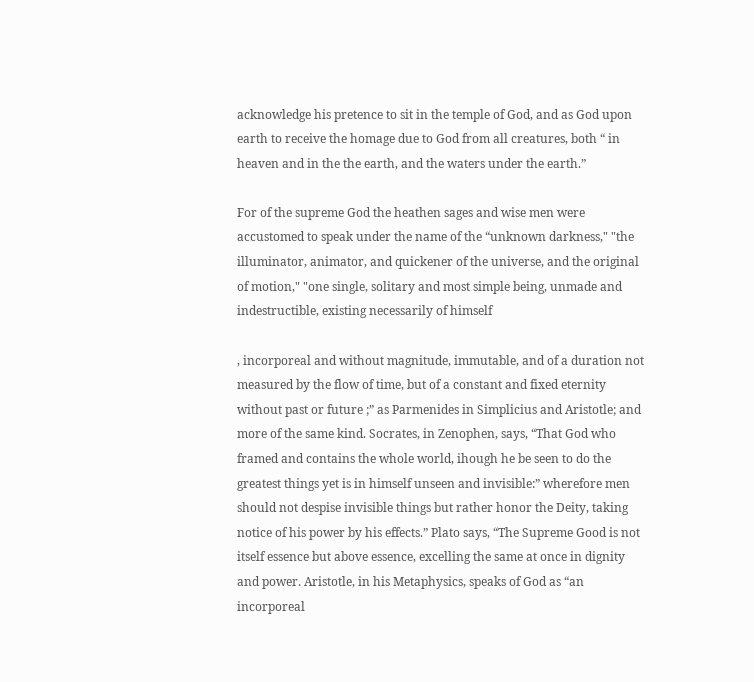acknowledge his pretence to sit in the temple of God, and as God upon earth to receive the homage due to God from all creatures, both “ in heaven and in the the earth, and the waters under the earth.”

For of the supreme God the heathen sages and wise men were accustomed to speak under the name of the “unknown darkness," "the illuminator, animator, and quickener of the universe, and the original of motion," "one single, solitary and most simple being, unmade and indestructible, existing necessarily of himself

, incorporeal and without magnitude, immutable, and of a duration not measured by the flow of time, but of a constant and fixed eternity without past or future ;” as Parmenides in Simplicius and Aristotle; and more of the same kind. Socrates, in Zenophen, says, “That God who framed and contains the whole world, ihough he be seen to do the greatest things yet is in himself unseen and invisible:” wherefore men should not despise invisible things but rather honor the Deity, taking notice of his power by his effects.” Plato says, “The Supreme Good is not itself essence but above essence, excelling the same at once in dignity and power. Aristotle, in his Metaphysics, speaks of God as “an incorporeal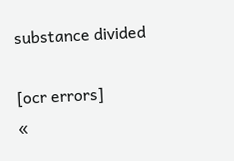substance divided

[ocr errors]
«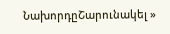ՆախորդըՇարունակել »